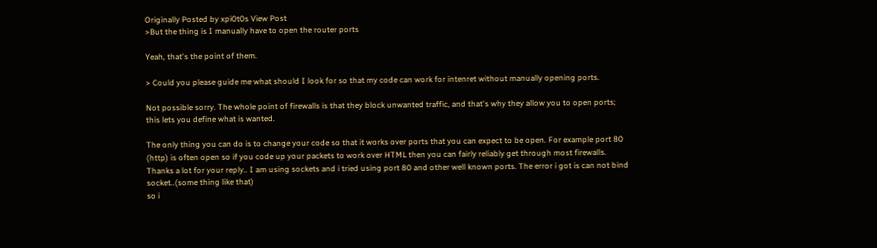Originally Posted by xpi0t0s View Post
>But the thing is I manually have to open the router ports

Yeah, that's the point of them.

> Could you please guide me what should I look for so that my code can work for intenret without manually opening ports.

Not possible sorry. The whole point of firewalls is that they block unwanted traffic, and that's why they allow you to open ports; this lets you define what is wanted.

The only thing you can do is to change your code so that it works over ports that you can expect to be open. For example port 80 (http) is often open so if you code up your packets to work over HTML then you can fairly reliably get through most firewalls.
Thanks a lot for your reply.. I am using sockets and i tried using port 80 and other well known ports. The error i got is can not bind socket..(some thing like that)
so i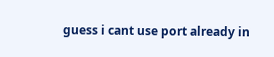guess i cant use port already in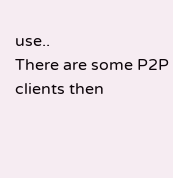use..
There are some P2P clients then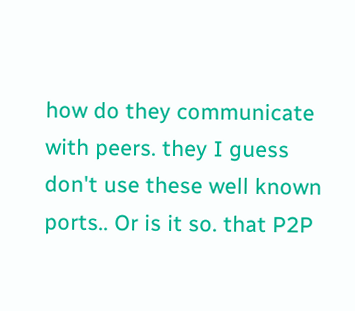how do they communicate with peers. they I guess don't use these well known ports.. Or is it so. that P2P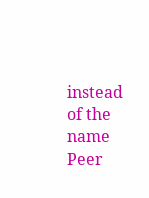instead of the name Peer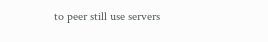to peer still use servers